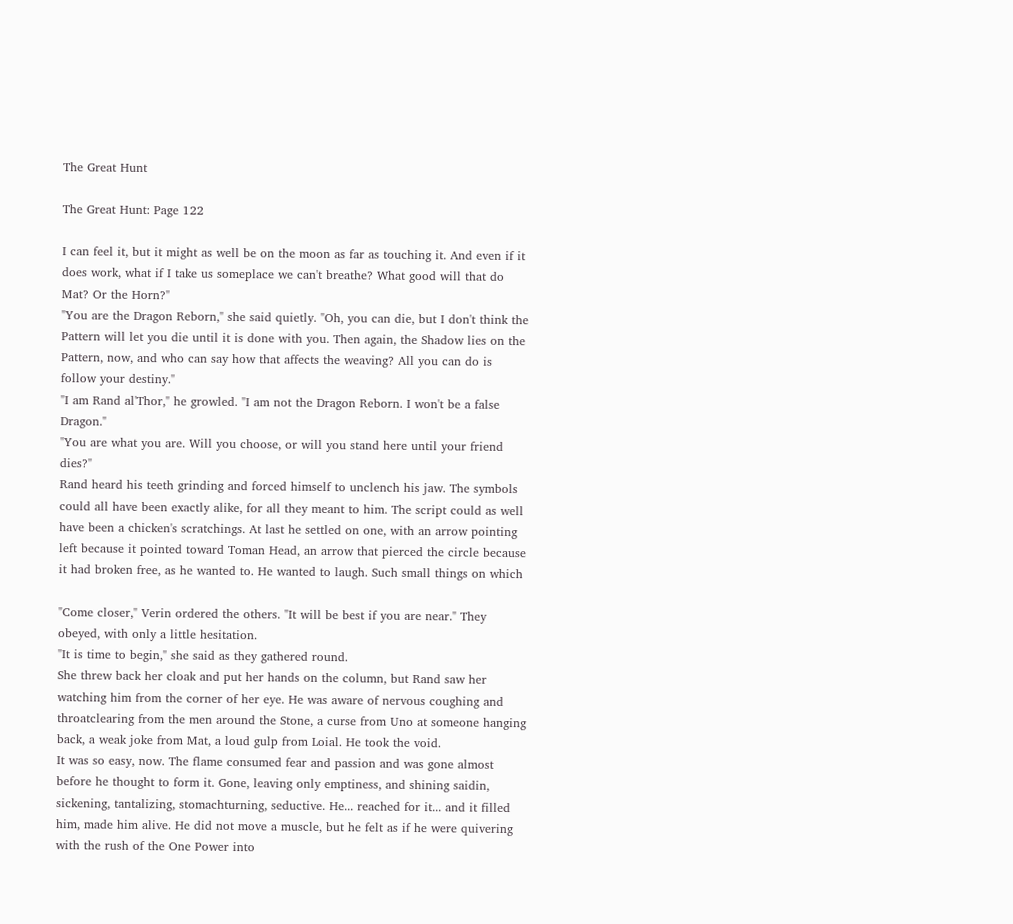The Great Hunt

The Great Hunt: Page 122

I can feel it, but it might as well be on the moon as far as touching it. And even if it does work, what if I take us someplace we can't breathe? What good will that do Mat? Or the Horn?"
"You are the Dragon Reborn," she said quietly. "Oh, you can die, but I don't think the Pattern will let you die until it is done with you. Then again, the Shadow lies on the Pattern, now, and who can say how that affects the weaving? All you can do is follow your destiny."
"I am Rand al'Thor," he growled. "I am not the Dragon Reborn. I won't be a false Dragon."
"You are what you are. Will you choose, or will you stand here until your friend dies?"
Rand heard his teeth grinding and forced himself to unclench his jaw. The symbols could all have been exactly alike, for all they meant to him. The script could as well have been a chicken's scratchings. At last he settled on one, with an arrow pointing left because it pointed toward Toman Head, an arrow that pierced the circle because it had broken free, as he wanted to. He wanted to laugh. Such small things on which

"Come closer," Verin ordered the others. "It will be best if you are near." They obeyed, with only a little hesitation.
"It is time to begin," she said as they gathered round.
She threw back her cloak and put her hands on the column, but Rand saw her watching him from the corner of her eye. He was aware of nervous coughing and throatclearing from the men around the Stone, a curse from Uno at someone hanging back, a weak joke from Mat, a loud gulp from Loial. He took the void.
It was so easy, now. The flame consumed fear and passion and was gone almost before he thought to form it. Gone, leaving only emptiness, and shining saidin, sickening, tantalizing, stomachturning, seductive. He... reached for it... and it filled him, made him alive. He did not move a muscle, but he felt as if he were quivering with the rush of the One Power into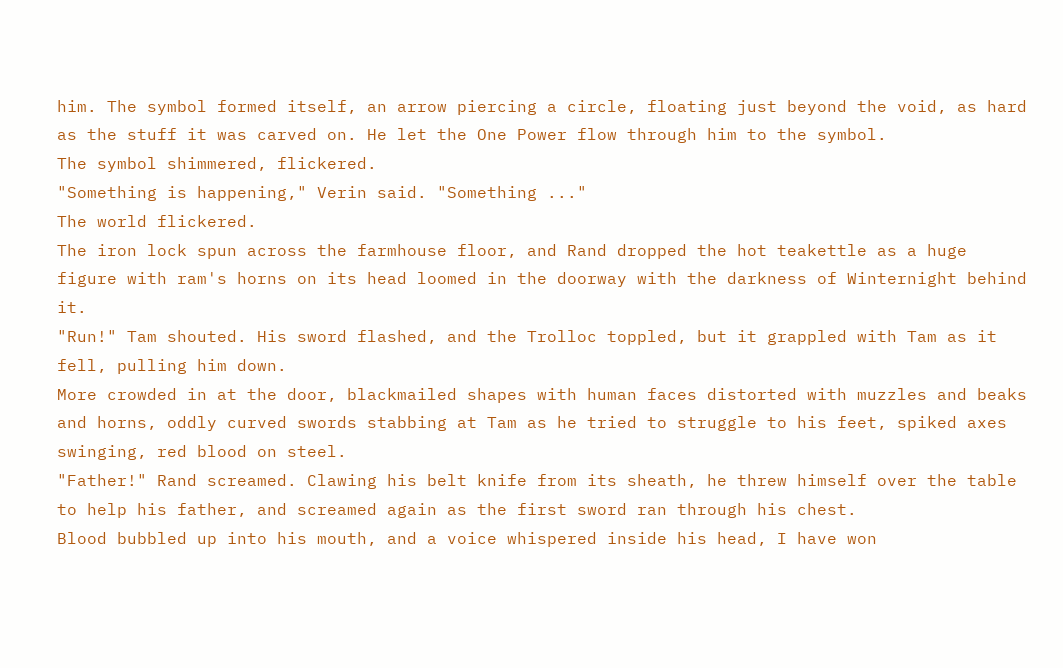him. The symbol formed itself, an arrow piercing a circle, floating just beyond the void, as hard as the stuff it was carved on. He let the One Power flow through him to the symbol.
The symbol shimmered, flickered.
"Something is happening," Verin said. "Something ..."
The world flickered.
The iron lock spun across the farmhouse floor, and Rand dropped the hot teakettle as a huge figure with ram's horns on its head loomed in the doorway with the darkness of Winternight behind it.
"Run!" Tam shouted. His sword flashed, and the Trolloc toppled, but it grappled with Tam as it fell, pulling him down.
More crowded in at the door, blackmailed shapes with human faces distorted with muzzles and beaks and horns, oddly curved swords stabbing at Tam as he tried to struggle to his feet, spiked axes swinging, red blood on steel.
"Father!" Rand screamed. Clawing his belt knife from its sheath, he threw himself over the table to help his father, and screamed again as the first sword ran through his chest.
Blood bubbled up into his mouth, and a voice whispered inside his head, I have won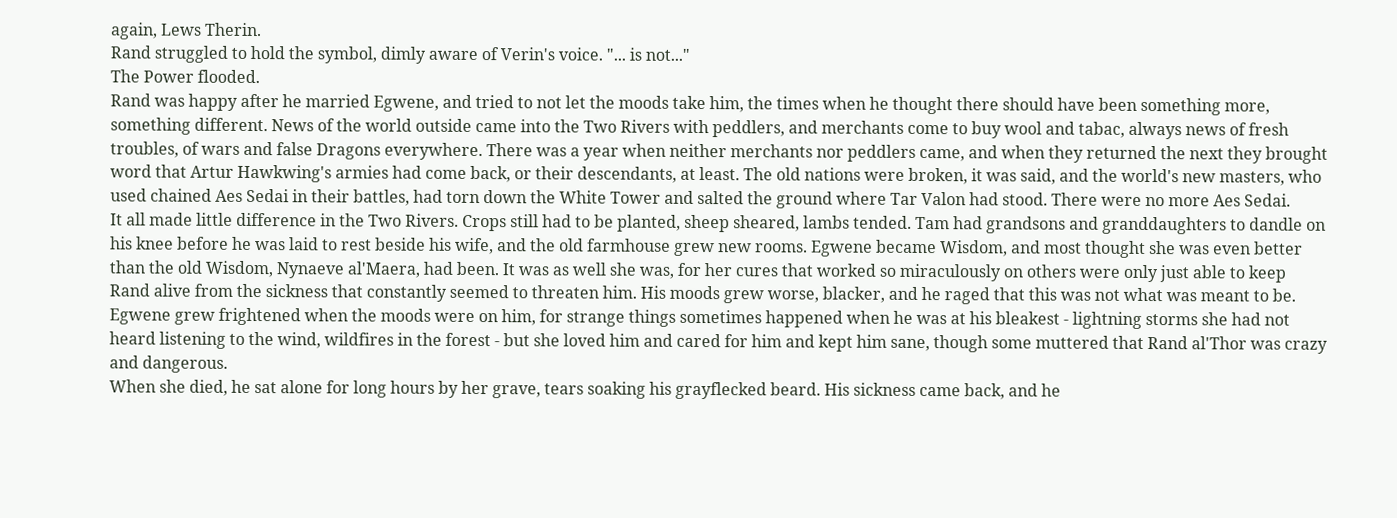again, Lews Therin.
Rand struggled to hold the symbol, dimly aware of Verin's voice. "... is not..."
The Power flooded.
Rand was happy after he married Egwene, and tried to not let the moods take him, the times when he thought there should have been something more, something different. News of the world outside came into the Two Rivers with peddlers, and merchants come to buy wool and tabac, always news of fresh troubles, of wars and false Dragons everywhere. There was a year when neither merchants nor peddlers came, and when they returned the next they brought word that Artur Hawkwing's armies had come back, or their descendants, at least. The old nations were broken, it was said, and the world's new masters, who used chained Aes Sedai in their battles, had torn down the White Tower and salted the ground where Tar Valon had stood. There were no more Aes Sedai.
It all made little difference in the Two Rivers. Crops still had to be planted, sheep sheared, lambs tended. Tam had grandsons and granddaughters to dandle on his knee before he was laid to rest beside his wife, and the old farmhouse grew new rooms. Egwene became Wisdom, and most thought she was even better than the old Wisdom, Nynaeve al'Maera, had been. It was as well she was, for her cures that worked so miraculously on others were only just able to keep Rand alive from the sickness that constantly seemed to threaten him. His moods grew worse, blacker, and he raged that this was not what was meant to be. Egwene grew frightened when the moods were on him, for strange things sometimes happened when he was at his bleakest - lightning storms she had not heard listening to the wind, wildfires in the forest - but she loved him and cared for him and kept him sane, though some muttered that Rand al'Thor was crazy and dangerous.
When she died, he sat alone for long hours by her grave, tears soaking his grayflecked beard. His sickness came back, and he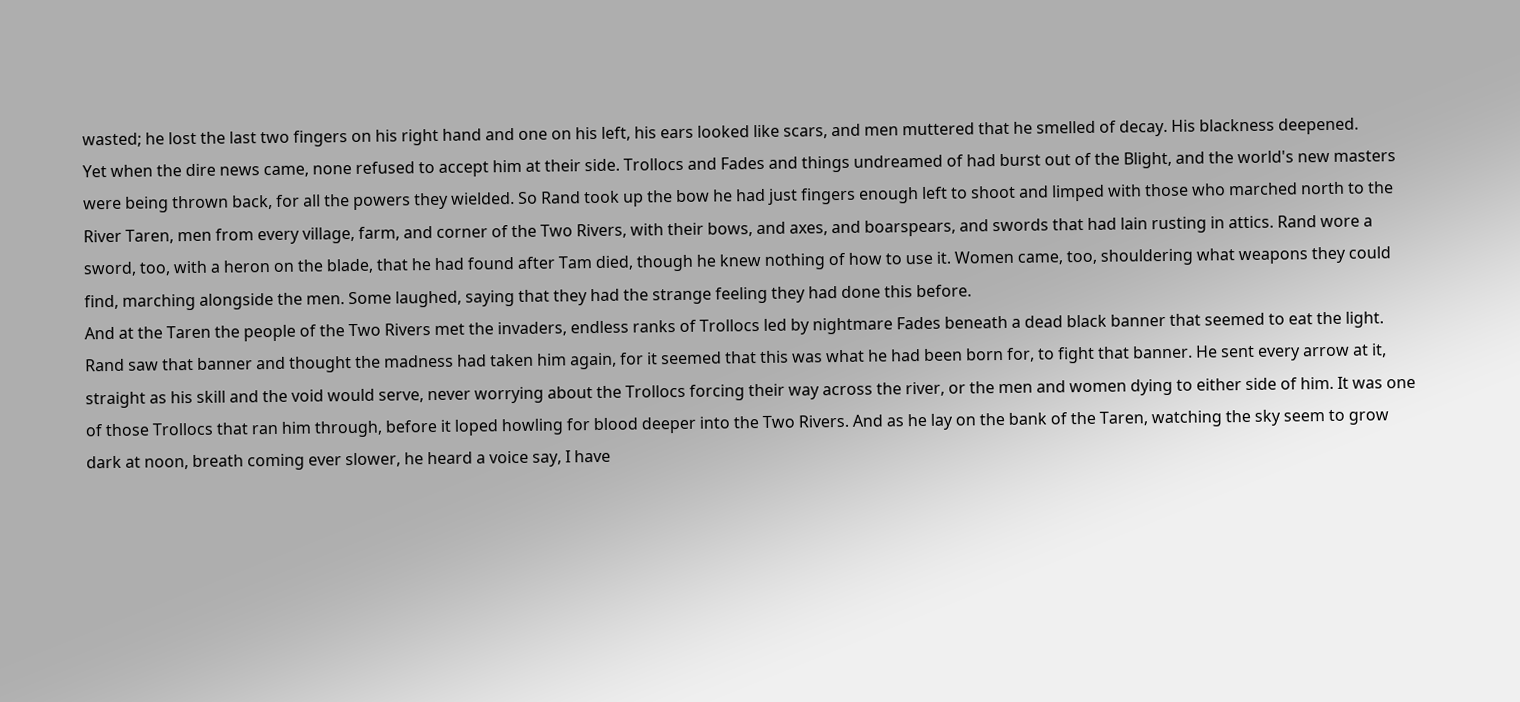wasted; he lost the last two fingers on his right hand and one on his left, his ears looked like scars, and men muttered that he smelled of decay. His blackness deepened.
Yet when the dire news came, none refused to accept him at their side. Trollocs and Fades and things undreamed of had burst out of the Blight, and the world's new masters were being thrown back, for all the powers they wielded. So Rand took up the bow he had just fingers enough left to shoot and limped with those who marched north to the River Taren, men from every village, farm, and corner of the Two Rivers, with their bows, and axes, and boarspears, and swords that had lain rusting in attics. Rand wore a sword, too, with a heron on the blade, that he had found after Tam died, though he knew nothing of how to use it. Women came, too, shouldering what weapons they could find, marching alongside the men. Some laughed, saying that they had the strange feeling they had done this before.
And at the Taren the people of the Two Rivers met the invaders, endless ranks of Trollocs led by nightmare Fades beneath a dead black banner that seemed to eat the light. Rand saw that banner and thought the madness had taken him again, for it seemed that this was what he had been born for, to fight that banner. He sent every arrow at it, straight as his skill and the void would serve, never worrying about the Trollocs forcing their way across the river, or the men and women dying to either side of him. It was one of those Trollocs that ran him through, before it loped howling for blood deeper into the Two Rivers. And as he lay on the bank of the Taren, watching the sky seem to grow dark at noon, breath coming ever slower, he heard a voice say, I have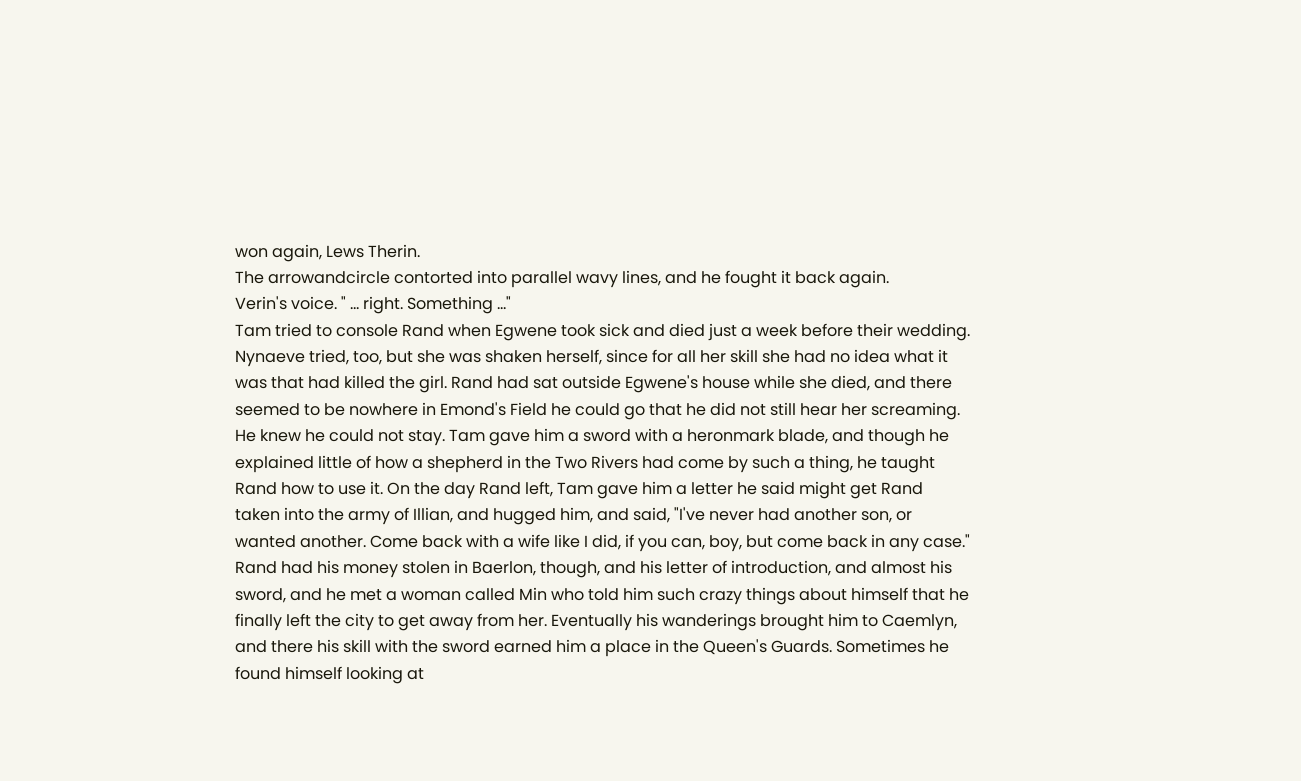won again, Lews Therin.
The arrowandcircle contorted into parallel wavy lines, and he fought it back again.
Verin's voice. " ... right. Something ..."
Tam tried to console Rand when Egwene took sick and died just a week before their wedding. Nynaeve tried, too, but she was shaken herself, since for all her skill she had no idea what it was that had killed the girl. Rand had sat outside Egwene's house while she died, and there seemed to be nowhere in Emond's Field he could go that he did not still hear her screaming. He knew he could not stay. Tam gave him a sword with a heronmark blade, and though he explained little of how a shepherd in the Two Rivers had come by such a thing, he taught Rand how to use it. On the day Rand left, Tam gave him a letter he said might get Rand taken into the army of Illian, and hugged him, and said, "I've never had another son, or wanted another. Come back with a wife like I did, if you can, boy, but come back in any case."
Rand had his money stolen in Baerlon, though, and his letter of introduction, and almost his sword, and he met a woman called Min who told him such crazy things about himself that he finally left the city to get away from her. Eventually his wanderings brought him to Caemlyn, and there his skill with the sword earned him a place in the Queen's Guards. Sometimes he found himself looking at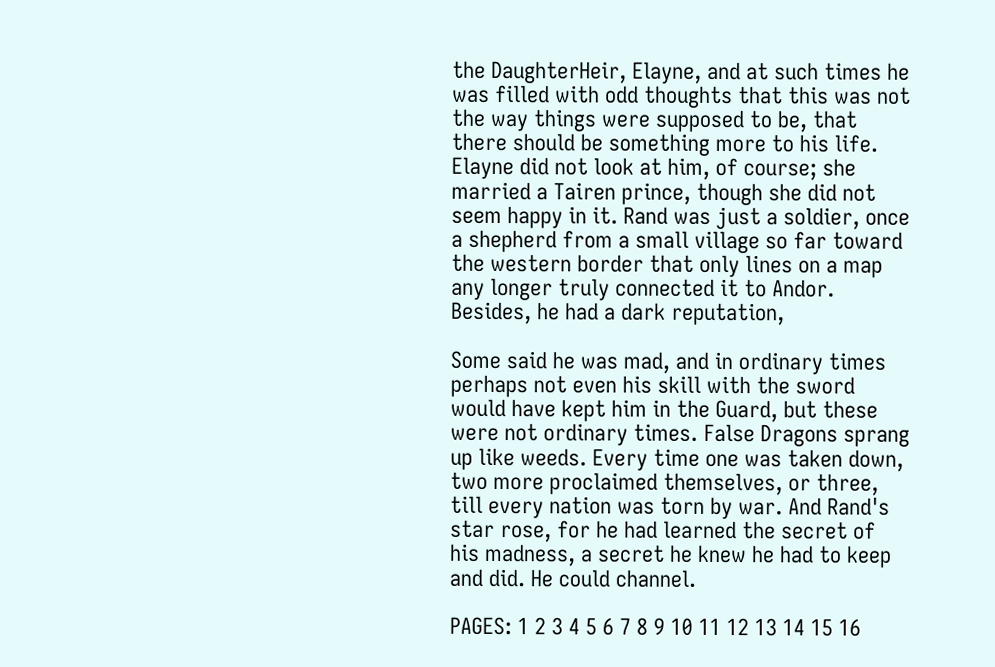the DaughterHeir, Elayne, and at such times he was filled with odd thoughts that this was not the way things were supposed to be, that there should be something more to his life. Elayne did not look at him, of course; she married a Tairen prince, though she did not seem happy in it. Rand was just a soldier, once a shepherd from a small village so far toward the western border that only lines on a map any longer truly connected it to Andor. Besides, he had a dark reputation,

Some said he was mad, and in ordinary times perhaps not even his skill with the sword would have kept him in the Guard, but these were not ordinary times. False Dragons sprang up like weeds. Every time one was taken down, two more proclaimed themselves, or three, till every nation was torn by war. And Rand's star rose, for he had learned the secret of his madness, a secret he knew he had to keep and did. He could channel.

PAGES: 1 2 3 4 5 6 7 8 9 10 11 12 13 14 15 16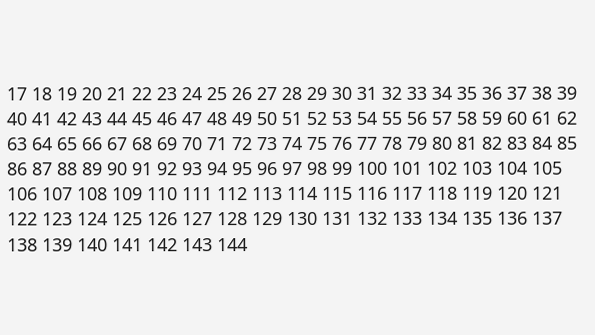17 18 19 20 21 22 23 24 25 26 27 28 29 30 31 32 33 34 35 36 37 38 39 40 41 42 43 44 45 46 47 48 49 50 51 52 53 54 55 56 57 58 59 60 61 62 63 64 65 66 67 68 69 70 71 72 73 74 75 76 77 78 79 80 81 82 83 84 85 86 87 88 89 90 91 92 93 94 95 96 97 98 99 100 101 102 103 104 105 106 107 108 109 110 111 112 113 114 115 116 117 118 119 120 121 122 123 124 125 126 127 128 129 130 131 132 133 134 135 136 137 138 139 140 141 142 143 144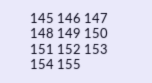145 146 147 148 149 150 151 152 153 154 155